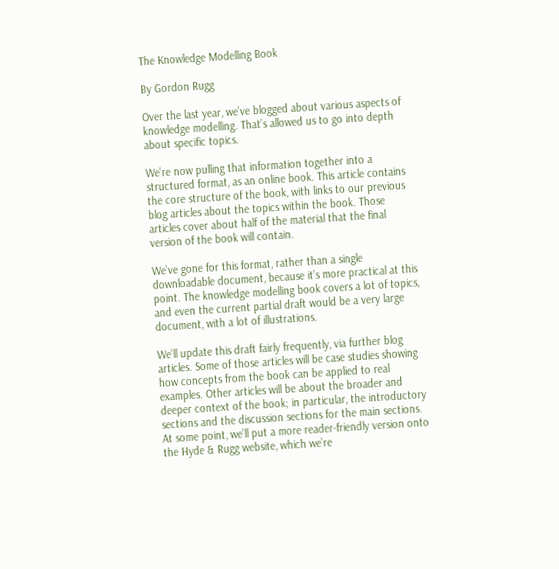The Knowledge Modelling Book

By Gordon Rugg

Over the last year, we’ve blogged about various aspects of knowledge modelling. That’s allowed us to go into depth about specific topics.

We’re now pulling that information together into a structured format, as an online book. This article contains the core structure of the book, with links to our previous blog articles about the topics within the book. Those articles cover about half of the material that the final version of the book will contain.

We’ve gone for this format, rather than a single downloadable document, because it’s more practical at this point. The knowledge modelling book covers a lot of topics, and even the current partial draft would be a very large document, with a lot of illustrations.

We’ll update this draft fairly frequently, via further blog articles. Some of those articles will be case studies showing how concepts from the book can be applied to real examples. Other articles will be about the broader and deeper context of the book; in particular, the introductory sections and the discussion sections for the main sections. At some point, we’ll put a more reader-friendly version onto the Hyde & Rugg website, which we’re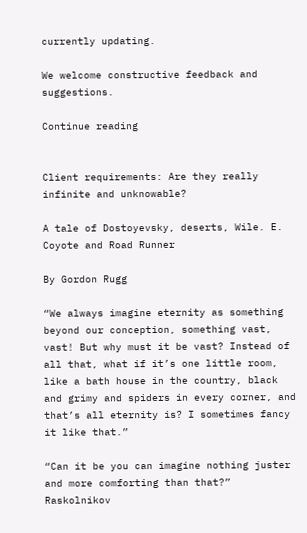currently updating.

We welcome constructive feedback and suggestions.

Continue reading


Client requirements: Are they really infinite and unknowable?

A tale of Dostoyevsky, deserts, Wile. E. Coyote and Road Runner

By Gordon Rugg

“We always imagine eternity as something beyond our conception, something vast, vast! But why must it be vast? Instead of all that, what if it’s one little room, like a bath house in the country, black and grimy and spiders in every corner, and that’s all eternity is? I sometimes fancy it like that.”

“Can it be you can imagine nothing juster and more comforting than that?” Raskolnikov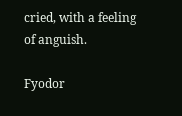cried, with a feeling of anguish.

Fyodor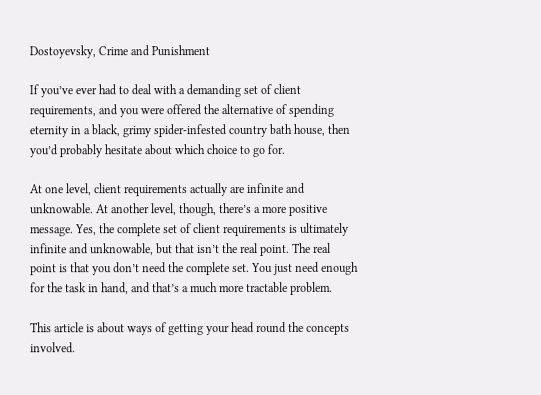Dostoyevsky, Crime and Punishment

If you’ve ever had to deal with a demanding set of client requirements, and you were offered the alternative of spending eternity in a black, grimy spider-infested country bath house, then you’d probably hesitate about which choice to go for.

At one level, client requirements actually are infinite and unknowable. At another level, though, there’s a more positive message. Yes, the complete set of client requirements is ultimately infinite and unknowable, but that isn’t the real point. The real point is that you don’t need the complete set. You just need enough for the task in hand, and that’s a much more tractable problem.

This article is about ways of getting your head round the concepts involved.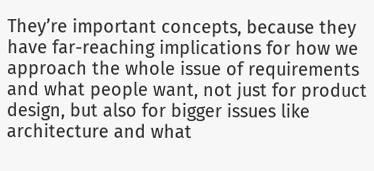They’re important concepts, because they have far-reaching implications for how we approach the whole issue of requirements and what people want, not just for product design, but also for bigger issues like architecture and what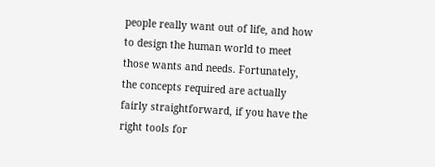people really want out of life, and how to design the human world to meet those wants and needs. Fortunately, the concepts required are actually fairly straightforward, if you have the right tools for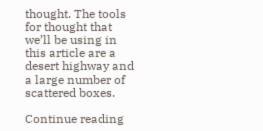thought. The tools for thought that we’ll be using in this article are a desert highway and a large number of scattered boxes.

Continue reading